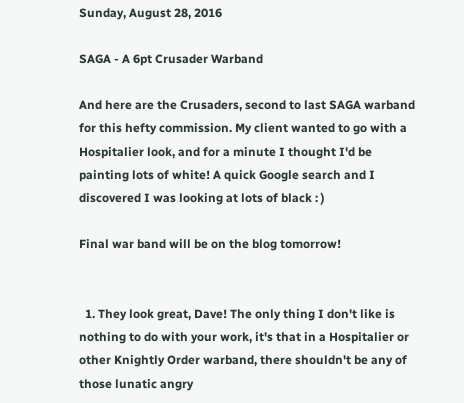Sunday, August 28, 2016

SAGA - A 6pt Crusader Warband

And here are the Crusaders, second to last SAGA warband for this hefty commission. My client wanted to go with a Hospitalier look, and for a minute I thought I'd be painting lots of white! A quick Google search and I discovered I was looking at lots of black : )

Final war band will be on the blog tomorrow!


  1. They look great, Dave! The only thing I don't like is nothing to do with your work, it's that in a Hospitalier or other Knightly Order warband, there shouldn't be any of those lunatic angry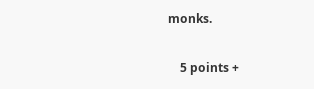monks.

    5 points +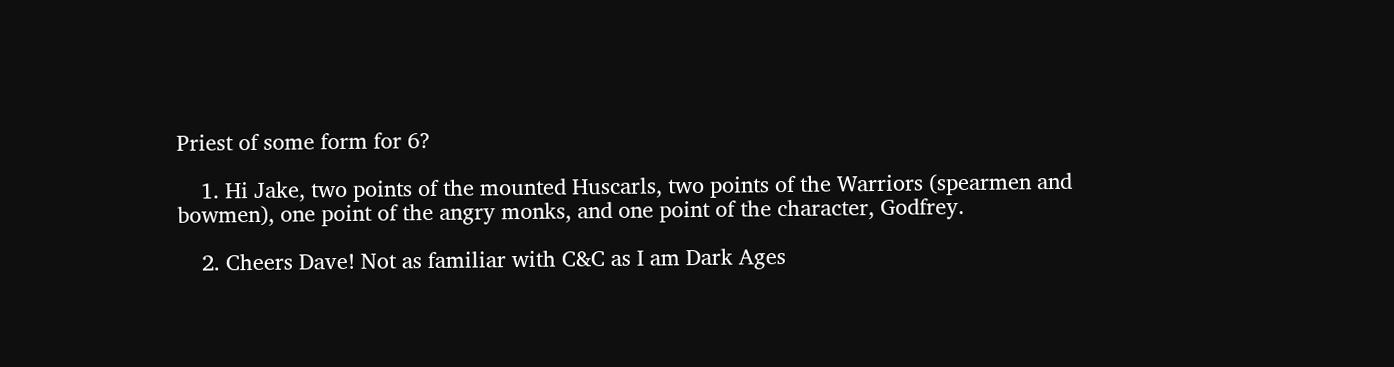Priest of some form for 6?

    1. Hi Jake, two points of the mounted Huscarls, two points of the Warriors (spearmen and bowmen), one point of the angry monks, and one point of the character, Godfrey.

    2. Cheers Dave! Not as familiar with C&C as I am Dark Ages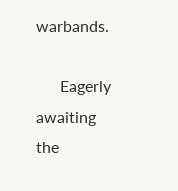warbands.

      Eagerly awaiting the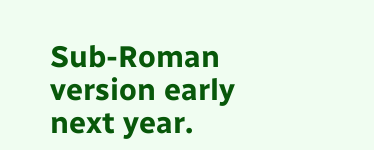Sub-Roman version early next year.